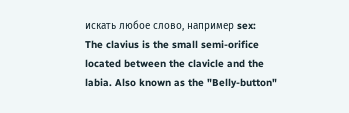искать любое слово, например sex:
The clavius is the small semi-orifice located between the clavicle and the labia. Also known as the "Belly-button"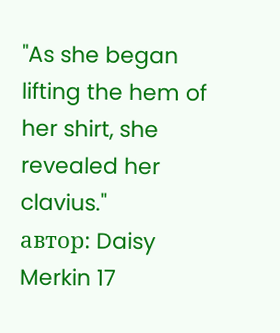"As she began lifting the hem of her shirt, she revealed her clavius."
автор: Daisy Merkin 17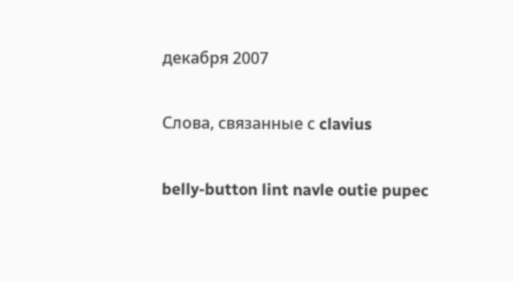декабря 2007

Слова, связанные с clavius

belly-button lint navle outie pupec